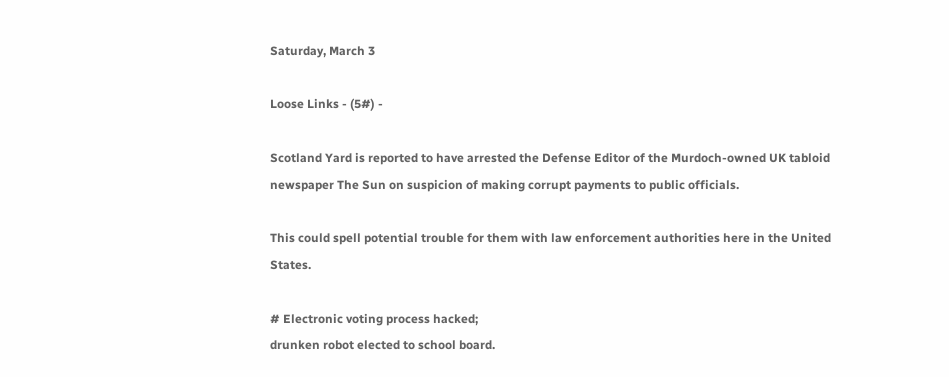Saturday, March 3

Loose Links - (5#) -

Scotland Yard is reported to have arrested the Defense Editor of the Murdoch-owned UK tabloid newspaper The Sun on suspicion of making corrupt payments to public officials.

This could spell potential trouble for them with law enforcement authorities here in the United States.

# Electronic voting process hacked;
drunken robot elected to school board.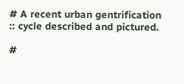# A recent urban gentrification
:: cycle described and pictured.

#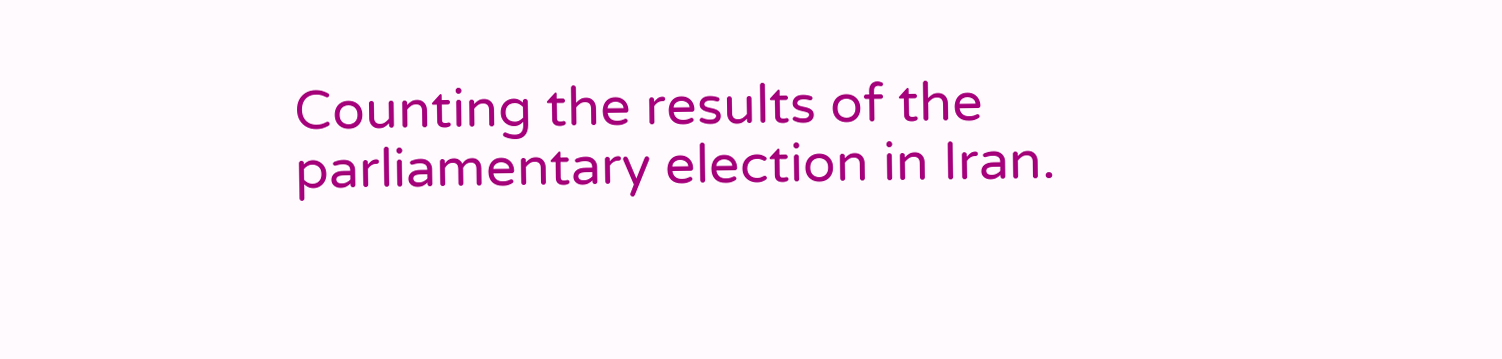Counting the results of the
parliamentary election in Iran.